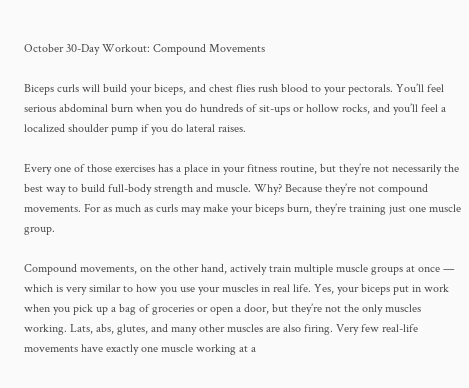October 30-Day Workout: Compound Movements

Biceps curls will build your biceps, and chest flies rush blood to your pectorals. You’ll feel serious abdominal burn when you do hundreds of sit-ups or hollow rocks, and you’ll feel a localized shoulder pump if you do lateral raises.

Every one of those exercises has a place in your fitness routine, but they’re not necessarily the best way to build full-body strength and muscle. Why? Because they’re not compound movements. For as much as curls may make your biceps burn, they’re training just one muscle group.

Compound movements, on the other hand, actively train multiple muscle groups at once — which is very similar to how you use your muscles in real life. Yes, your biceps put in work when you pick up a bag of groceries or open a door, but they’re not the only muscles working. Lats, abs, glutes, and many other muscles are also firing. Very few real-life movements have exactly one muscle working at a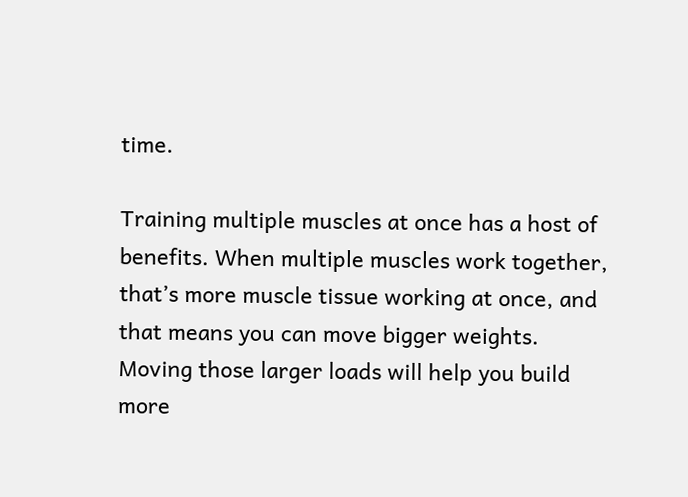time.

Training multiple muscles at once has a host of benefits. When multiple muscles work together, that’s more muscle tissue working at once, and that means you can move bigger weights. Moving those larger loads will help you build more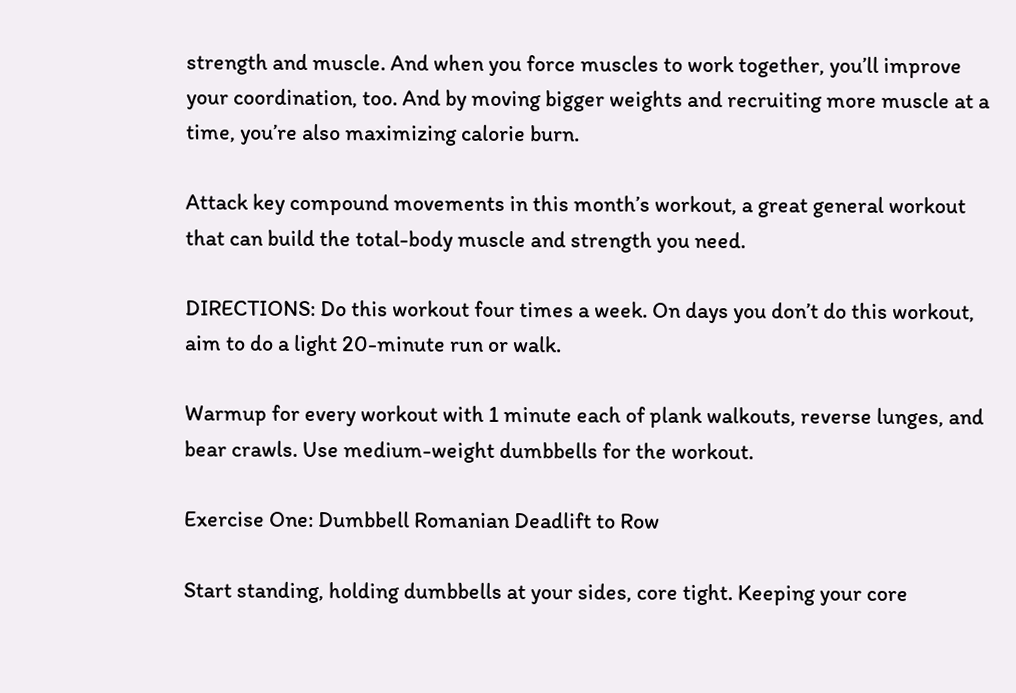strength and muscle. And when you force muscles to work together, you’ll improve your coordination, too. And by moving bigger weights and recruiting more muscle at a time, you’re also maximizing calorie burn.

Attack key compound movements in this month’s workout, a great general workout that can build the total-body muscle and strength you need.

DIRECTIONS: Do this workout four times a week. On days you don’t do this workout, aim to do a light 20-minute run or walk.

Warmup for every workout with 1 minute each of plank walkouts, reverse lunges, and bear crawls. Use medium-weight dumbbells for the workout.

Exercise One: Dumbbell Romanian Deadlift to Row

Start standing, holding dumbbells at your sides, core tight. Keeping your core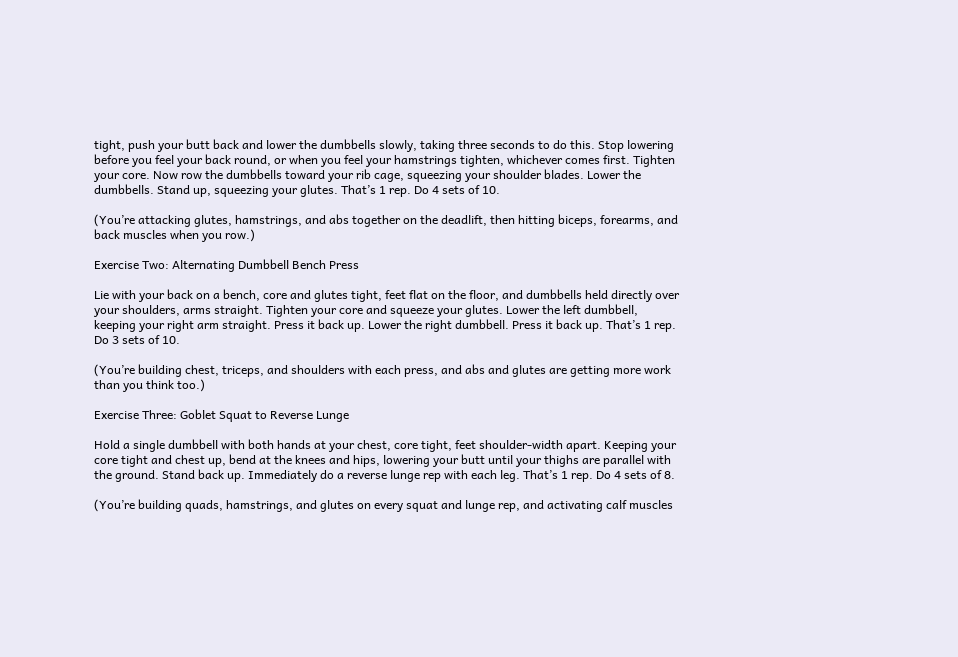tight, push your butt back and lower the dumbbells slowly, taking three seconds to do this. Stop lowering before you feel your back round, or when you feel your hamstrings tighten, whichever comes first. Tighten your core. Now row the dumbbells toward your rib cage, squeezing your shoulder blades. Lower the dumbbells. Stand up, squeezing your glutes. That’s 1 rep. Do 4 sets of 10.

(You’re attacking glutes, hamstrings, and abs together on the deadlift, then hitting biceps, forearms, and back muscles when you row.)

Exercise Two: Alternating Dumbbell Bench Press

Lie with your back on a bench, core and glutes tight, feet flat on the floor, and dumbbells held directly over your shoulders, arms straight. Tighten your core and squeeze your glutes. Lower the left dumbbell, keeping your right arm straight. Press it back up. Lower the right dumbbell. Press it back up. That’s 1 rep. Do 3 sets of 10.

(You’re building chest, triceps, and shoulders with each press, and abs and glutes are getting more work than you think too.)

Exercise Three: Goblet Squat to Reverse Lunge

Hold a single dumbbell with both hands at your chest, core tight, feet shoulder-width apart. Keeping your core tight and chest up, bend at the knees and hips, lowering your butt until your thighs are parallel with the ground. Stand back up. Immediately do a reverse lunge rep with each leg. That’s 1 rep. Do 4 sets of 8.

(You’re building quads, hamstrings, and glutes on every squat and lunge rep, and activating calf muscles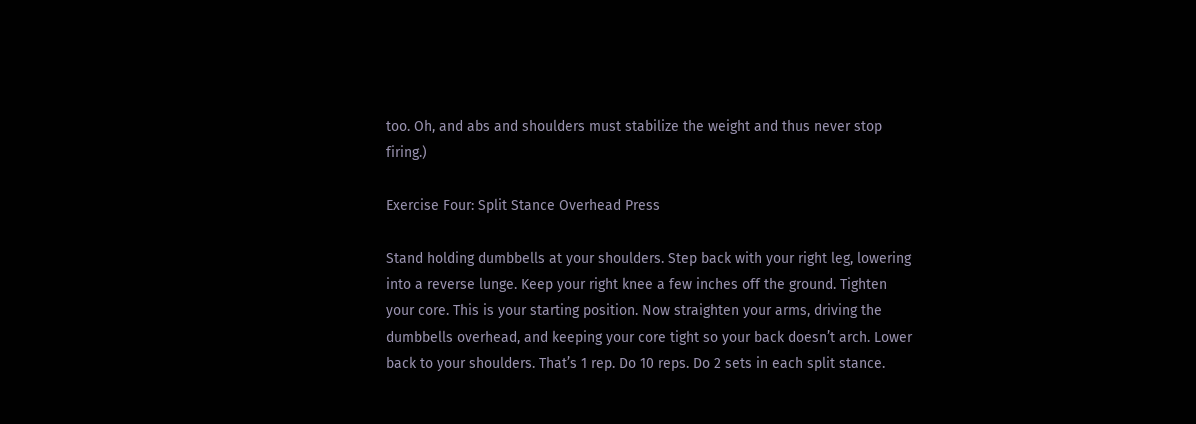too. Oh, and abs and shoulders must stabilize the weight and thus never stop firing.)

Exercise Four: Split Stance Overhead Press

Stand holding dumbbells at your shoulders. Step back with your right leg, lowering into a reverse lunge. Keep your right knee a few inches off the ground. Tighten your core. This is your starting position. Now straighten your arms, driving the dumbbells overhead, and keeping your core tight so your back doesn’t arch. Lower back to your shoulders. That’s 1 rep. Do 10 reps. Do 2 sets in each split stance.